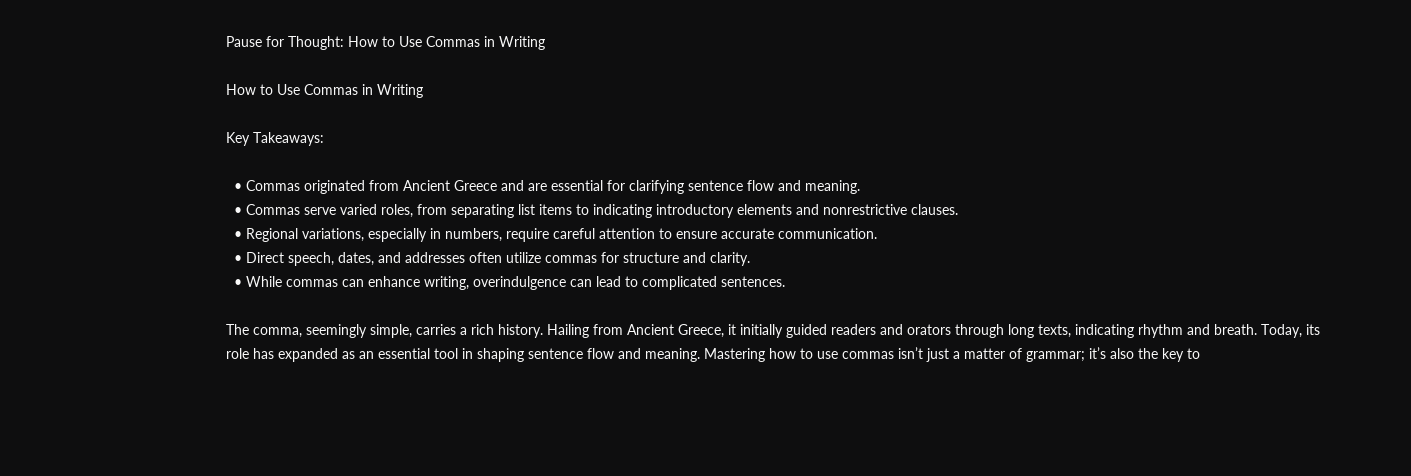Pause for Thought: How to Use Commas in Writing

How to Use Commas in Writing

Key Takeaways:

  • Commas originated from Ancient Greece and are essential for clarifying sentence flow and meaning.
  • Commas serve varied roles, from separating list items to indicating introductory elements and nonrestrictive clauses.
  • Regional variations, especially in numbers, require careful attention to ensure accurate communication.
  • Direct speech, dates, and addresses often utilize commas for structure and clarity.
  • While commas can enhance writing, overindulgence can lead to complicated sentences.

The comma, seemingly simple, carries a rich history. Hailing from Ancient Greece, it initially guided readers and orators through long texts, indicating rhythm and breath. Today, its role has expanded as an essential tool in shaping sentence flow and meaning. Mastering how to use commas isn’t just a matter of grammar; it’s also the key to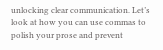unlocking clear communication. Let’s look at how you can use commas to polish your prose and prevent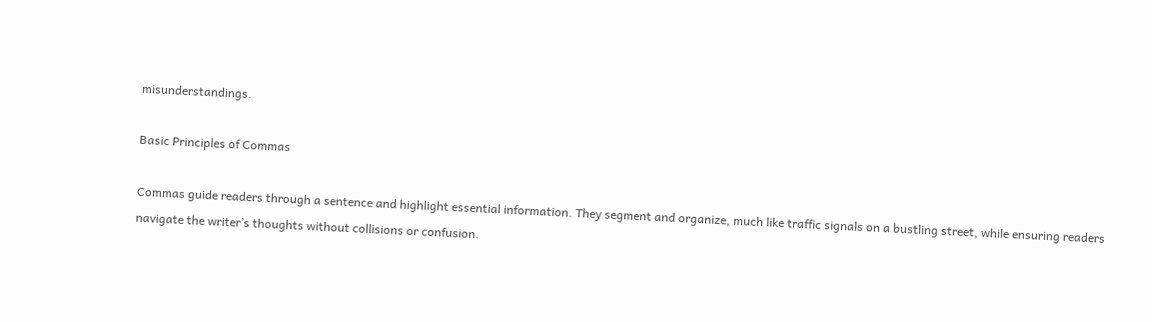misunderstandings.

Basic Principles of Commas

Commas guide readers through a sentence and highlight essential information. They segment and organize, much like traffic signals on a bustling street, while ensuring readers navigate the writer’s thoughts without collisions or confusion.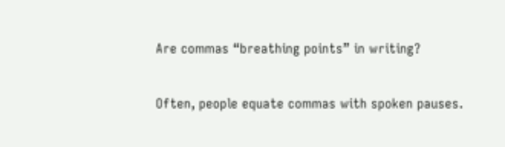Are commas “breathing points” in writing?

Often, people equate commas with spoken pauses.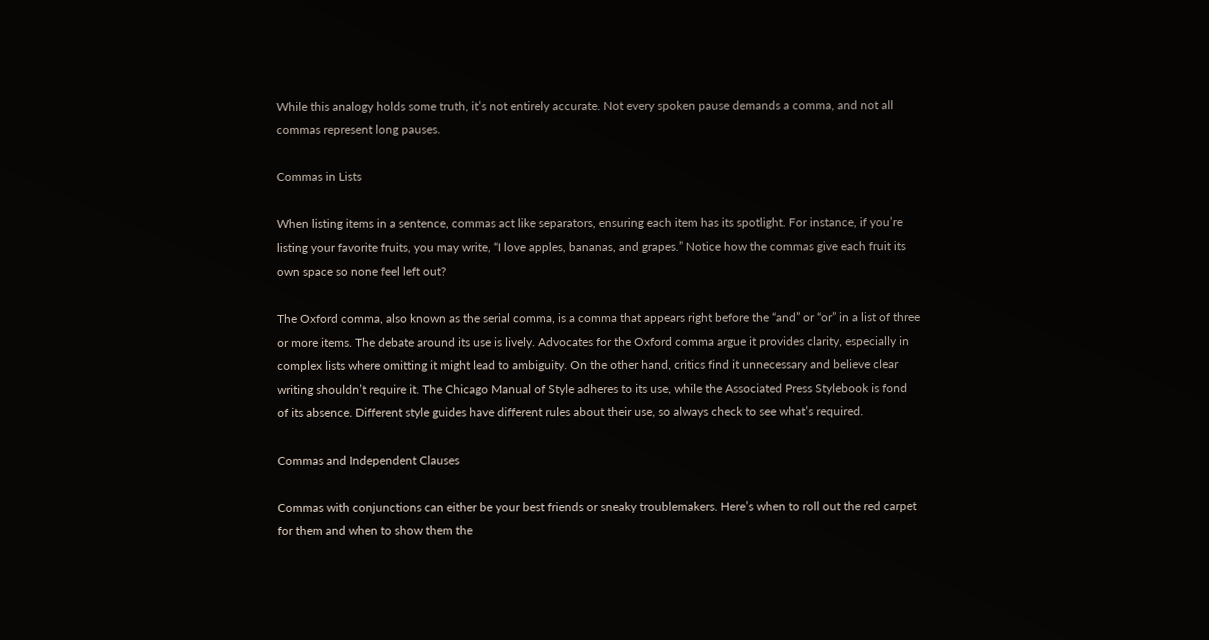While this analogy holds some truth, it’s not entirely accurate. Not every spoken pause demands a comma, and not all commas represent long pauses.

Commas in Lists

When listing items in a sentence, commas act like separators, ensuring each item has its spotlight. For instance, if you’re listing your favorite fruits, you may write, “I love apples, bananas, and grapes.” Notice how the commas give each fruit its own space so none feel left out?

The Oxford comma, also known as the serial comma, is a comma that appears right before the “and” or “or” in a list of three or more items. The debate around its use is lively. Advocates for the Oxford comma argue it provides clarity, especially in complex lists where omitting it might lead to ambiguity. On the other hand, critics find it unnecessary and believe clear writing shouldn’t require it. The Chicago Manual of Style adheres to its use, while the Associated Press Stylebook is fond of its absence. Different style guides have different rules about their use, so always check to see what’s required.

Commas and Independent Clauses

Commas with conjunctions can either be your best friends or sneaky troublemakers. Here’s when to roll out the red carpet for them and when to show them the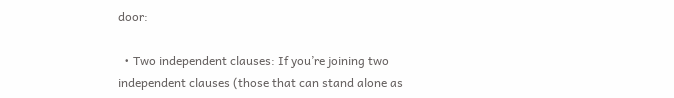door:

  • Two independent clauses: If you’re joining two independent clauses (those that can stand alone as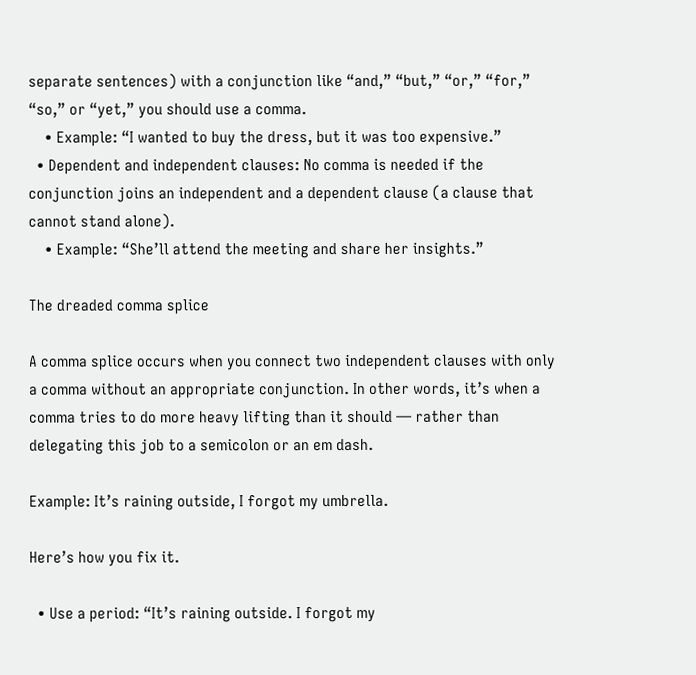separate sentences) with a conjunction like “and,” “but,” “or,” “for,” “so,” or “yet,” you should use a comma.
    • Example: “I wanted to buy the dress, but it was too expensive.”
  • Dependent and independent clauses: No comma is needed if the conjunction joins an independent and a dependent clause (a clause that cannot stand alone).
    • Example: “She’ll attend the meeting and share her insights.”

The dreaded comma splice

A comma splice occurs when you connect two independent clauses with only a comma without an appropriate conjunction. In other words, it’s when a comma tries to do more heavy lifting than it should — rather than delegating this job to a semicolon or an em dash.

Example: It’s raining outside, I forgot my umbrella.

Here’s how you fix it.

  • Use a period: “It’s raining outside. I forgot my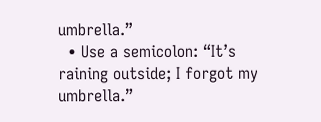umbrella.”
  • Use a semicolon: “It’s raining outside; I forgot my umbrella.”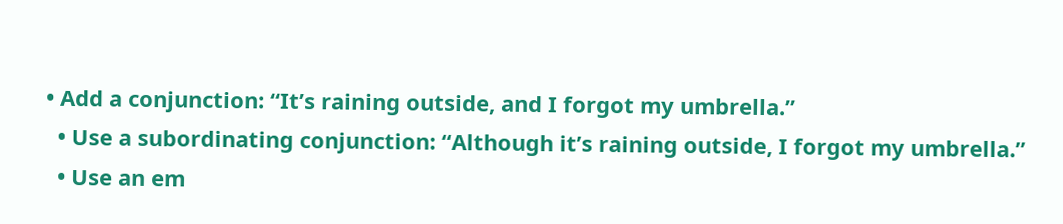• Add a conjunction: “It’s raining outside, and I forgot my umbrella.”
  • Use a subordinating conjunction: “Although it’s raining outside, I forgot my umbrella.”
  • Use an em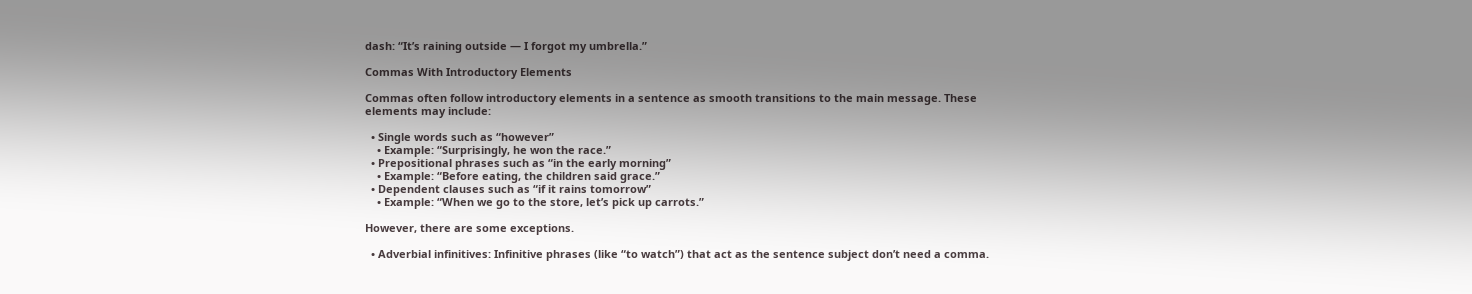dash: “It’s raining outside — I forgot my umbrella.”

Commas With Introductory Elements

Commas often follow introductory elements in a sentence as smooth transitions to the main message. These elements may include:

  • Single words such as “however”
    • Example: “Surprisingly, he won the race.”
  • Prepositional phrases such as “in the early morning”
    • Example: “Before eating, the children said grace.”
  • Dependent clauses such as “if it rains tomorrow”
    • Example: “When we go to the store, let’s pick up carrots.”

However, there are some exceptions.

  • Adverbial infinitives: Infinitive phrases (like “to watch”) that act as the sentence subject don’t need a comma.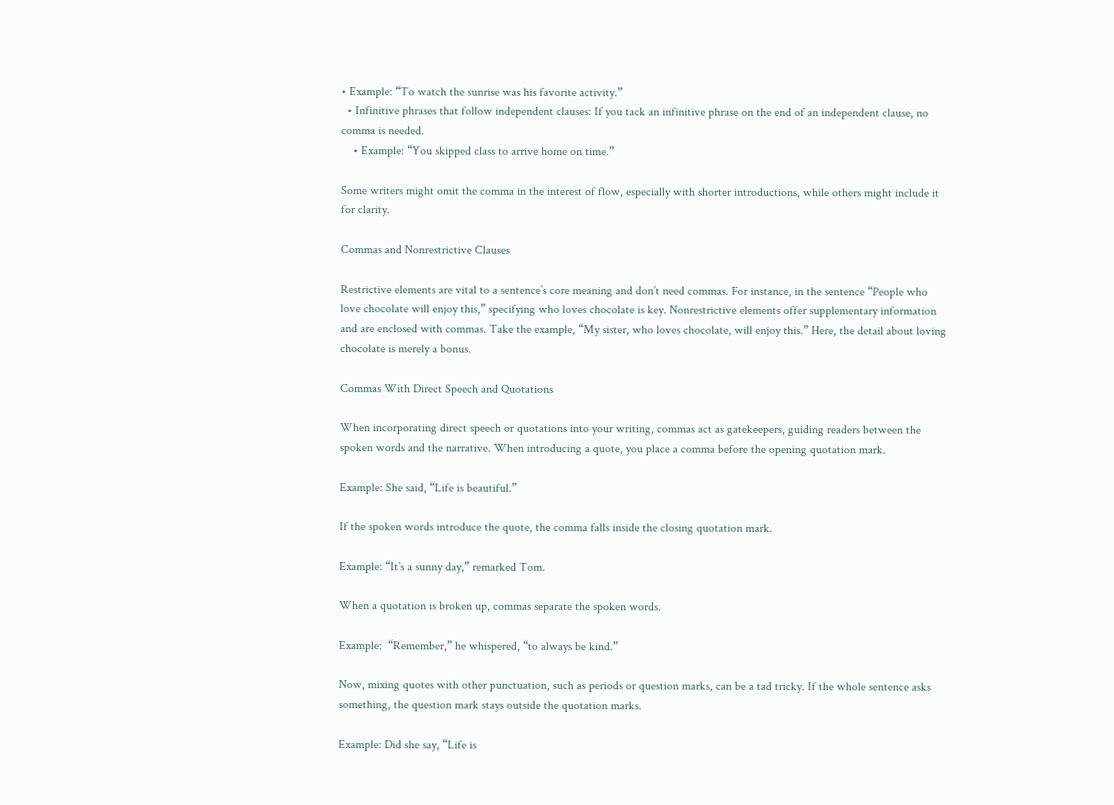• Example: “To watch the sunrise was his favorite activity.”
  • Infinitive phrases that follow independent clauses: If you tack an infinitive phrase on the end of an independent clause, no comma is needed.
    • Example: “You skipped class to arrive home on time.”

Some writers might omit the comma in the interest of flow, especially with shorter introductions, while others might include it for clarity.

Commas and Nonrestrictive Clauses

Restrictive elements are vital to a sentence’s core meaning and don’t need commas. For instance, in the sentence “People who love chocolate will enjoy this,” specifying who loves chocolate is key. Nonrestrictive elements offer supplementary information and are enclosed with commas. Take the example, “My sister, who loves chocolate, will enjoy this.” Here, the detail about loving chocolate is merely a bonus.

Commas With Direct Speech and Quotations

When incorporating direct speech or quotations into your writing, commas act as gatekeepers, guiding readers between the spoken words and the narrative. When introducing a quote, you place a comma before the opening quotation mark.

Example: She said, “Life is beautiful.”

If the spoken words introduce the quote, the comma falls inside the closing quotation mark.

Example: “It’s a sunny day,” remarked Tom.

When a quotation is broken up, commas separate the spoken words.

Example:  “Remember,” he whispered, “to always be kind.”

Now, mixing quotes with other punctuation, such as periods or question marks, can be a tad tricky. If the whole sentence asks something, the question mark stays outside the quotation marks.

Example: Did she say, “Life is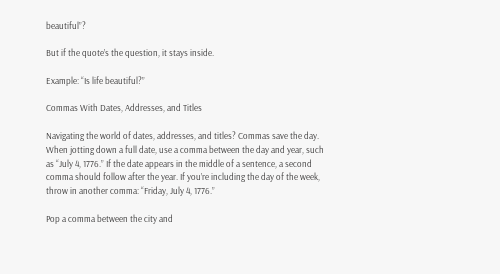beautiful”?

But if the quote’s the question, it stays inside.

Example: “Is life beautiful?”

Commas With Dates, Addresses, and Titles

Navigating the world of dates, addresses, and titles? Commas save the day. When jotting down a full date, use a comma between the day and year, such as “July 4, 1776.” If the date appears in the middle of a sentence, a second comma should follow after the year. If you’re including the day of the week, throw in another comma: “Friday, July 4, 1776.”

Pop a comma between the city and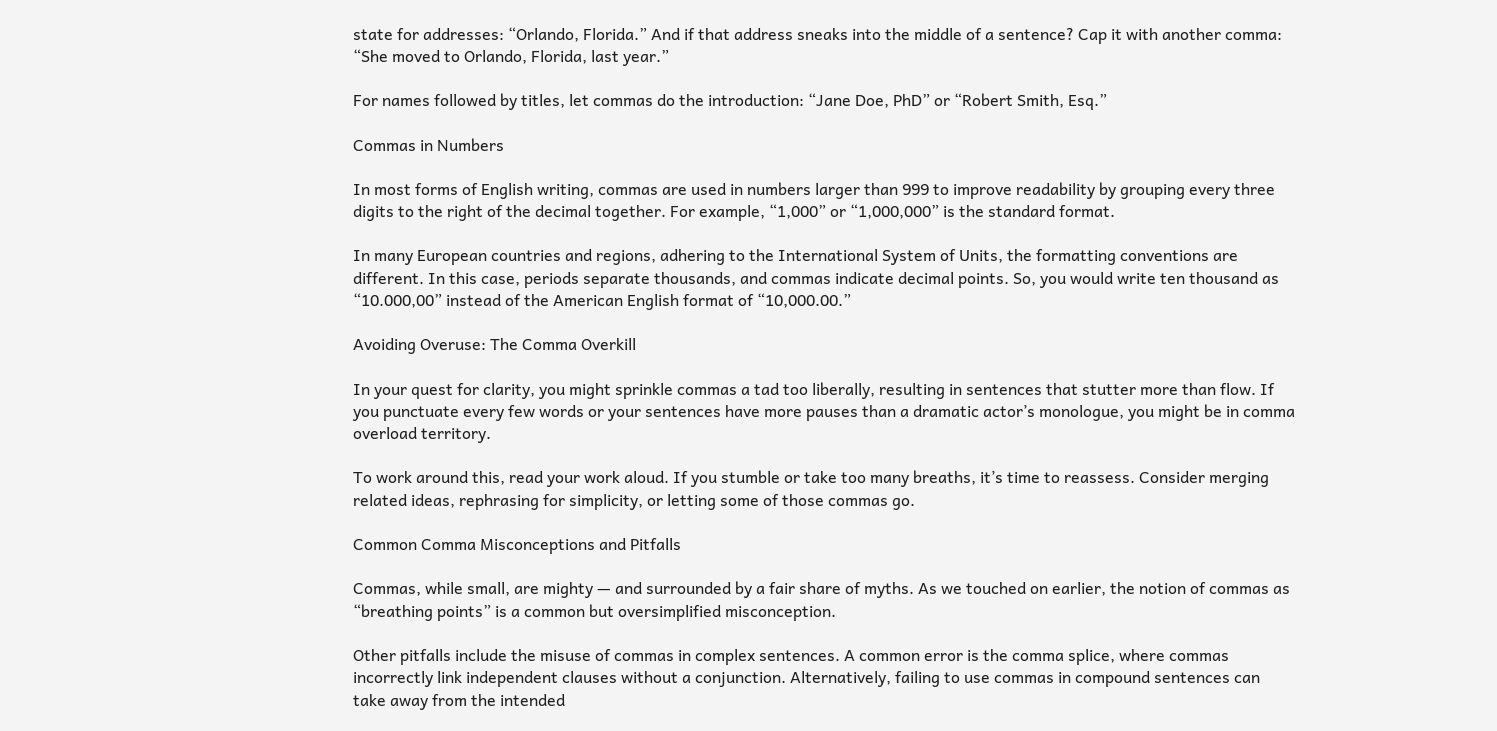state for addresses: “Orlando, Florida.” And if that address sneaks into the middle of a sentence? Cap it with another comma: “She moved to Orlando, Florida, last year.”

For names followed by titles, let commas do the introduction: “Jane Doe, PhD” or “Robert Smith, Esq.”

Commas in Numbers

In most forms of English writing, commas are used in numbers larger than 999 to improve readability by grouping every three digits to the right of the decimal together. For example, “1,000” or “1,000,000” is the standard format.

In many European countries and regions, adhering to the International System of Units, the formatting conventions are different. In this case, periods separate thousands, and commas indicate decimal points. So, you would write ten thousand as “10.000,00” instead of the American English format of “10,000.00.”

Avoiding Overuse: The Comma Overkill

In your quest for clarity, you might sprinkle commas a tad too liberally, resulting in sentences that stutter more than flow. If you punctuate every few words or your sentences have more pauses than a dramatic actor’s monologue, you might be in comma overload territory.

To work around this, read your work aloud. If you stumble or take too many breaths, it’s time to reassess. Consider merging related ideas, rephrasing for simplicity, or letting some of those commas go.

Common Comma Misconceptions and Pitfalls

Commas, while small, are mighty — and surrounded by a fair share of myths. As we touched on earlier, the notion of commas as “breathing points” is a common but oversimplified misconception.

Other pitfalls include the misuse of commas in complex sentences. A common error is the comma splice, where commas incorrectly link independent clauses without a conjunction. Alternatively, failing to use commas in compound sentences can take away from the intended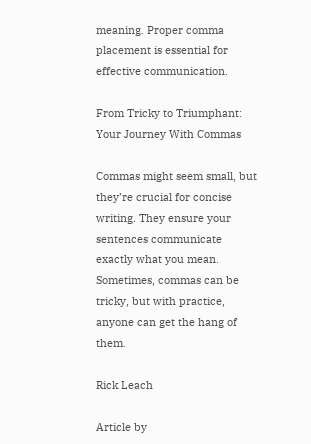meaning. Proper comma placement is essential for effective communication.

From Tricky to Triumphant: Your Journey With Commas

Commas might seem small, but they’re crucial for concise writing. They ensure your sentences communicate exactly what you mean. Sometimes, commas can be tricky, but with practice, anyone can get the hang of them.

Rick Leach

Article by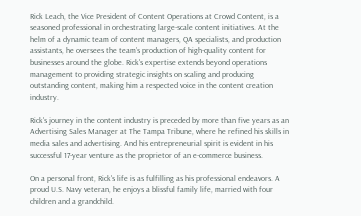Rick Leach, the Vice President of Content Operations at Crowd Content, is a seasoned professional in orchestrating large-scale content initiatives. At the helm of a dynamic team of content managers, QA specialists, and production assistants, he oversees the team’s production of high-quality content for businesses around the globe. Rick's expertise extends beyond operations management to providing strategic insights on scaling and producing outstanding content, making him a respected voice in the content creation industry.

Rick's journey in the content industry is preceded by more than five years as an Advertising Sales Manager at The Tampa Tribune, where he refined his skills in media sales and advertising. And his entrepreneurial spirit is evident in his successful 17-year venture as the proprietor of an e-commerce business.

On a personal front, Rick's life is as fulfilling as his professional endeavors. A proud U.S. Navy veteran, he enjoys a blissful family life, married with four children and a grandchild.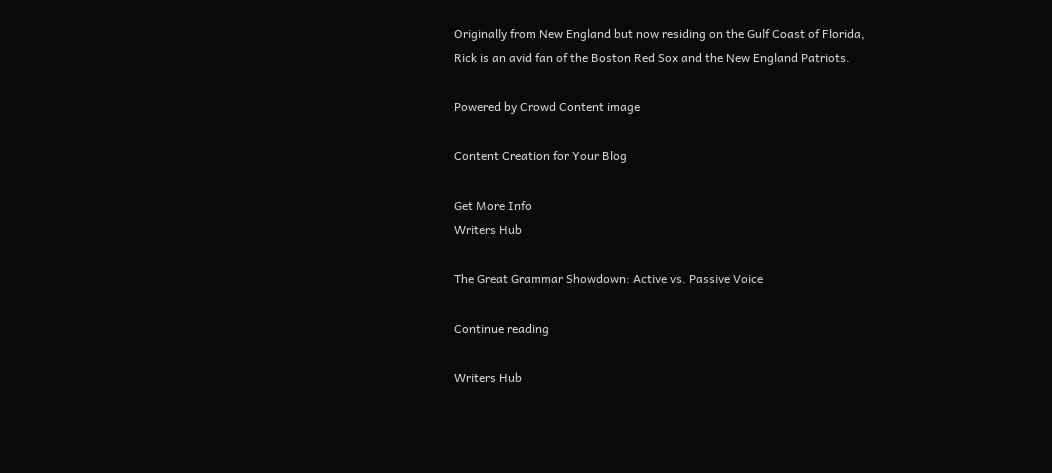Originally from New England but now residing on the Gulf Coast of Florida, Rick is an avid fan of the Boston Red Sox and the New England Patriots.

Powered by Crowd Content image

Content Creation for Your Blog

Get More Info
Writers Hub

The Great Grammar Showdown: Active vs. Passive Voice

Continue reading

Writers Hub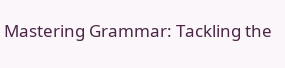Mastering Grammar: Tackling the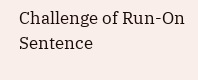Challenge of Run-On Sentence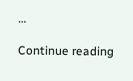…

Continue reading